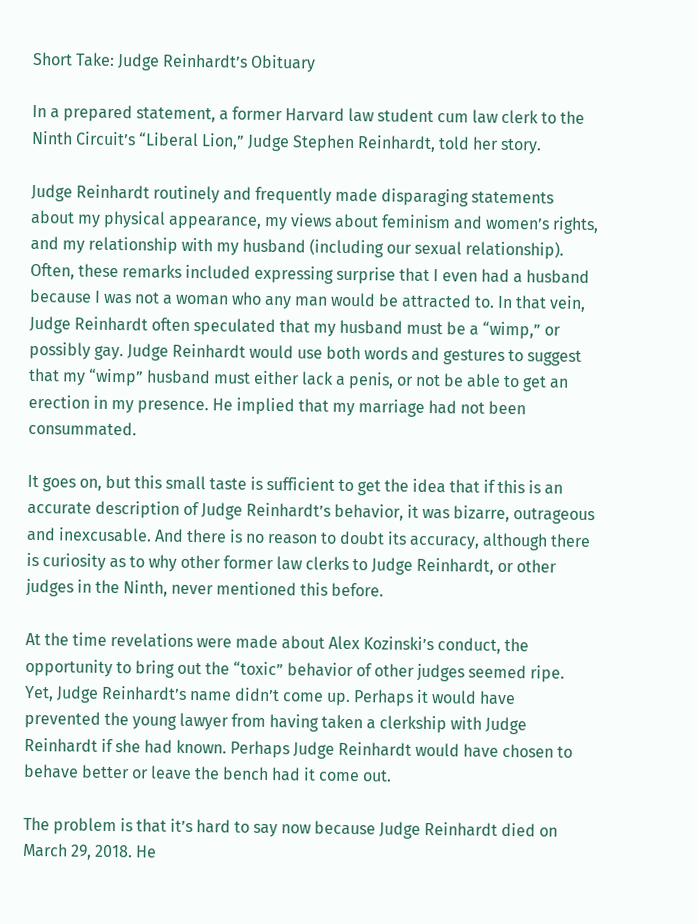Short Take: Judge Reinhardt’s Obituary

In a prepared statement, a former Harvard law student cum law clerk to the Ninth Circuit’s “Liberal Lion,” Judge Stephen Reinhardt, told her story.

Judge Reinhardt routinely and frequently made disparaging statements about my physical appearance, my views about feminism and women’s rights, and my relationship with my husband (including our sexual relationship). Often, these remarks included expressing surprise that I even had a husband because I was not a woman who any man would be attracted to. In that vein, Judge Reinhardt often speculated that my husband must be a “wimp,” or possibly gay. Judge Reinhardt would use both words and gestures to suggest that my “wimp” husband must either lack a penis, or not be able to get an erection in my presence. He implied that my marriage had not been consummated.

It goes on, but this small taste is sufficient to get the idea that if this is an accurate description of Judge Reinhardt’s behavior, it was bizarre, outrageous and inexcusable. And there is no reason to doubt its accuracy, although there is curiosity as to why other former law clerks to Judge Reinhardt, or other judges in the Ninth, never mentioned this before.

At the time revelations were made about Alex Kozinski’s conduct, the opportunity to bring out the “toxic” behavior of other judges seemed ripe. Yet, Judge Reinhardt’s name didn’t come up. Perhaps it would have prevented the young lawyer from having taken a clerkship with Judge Reinhardt if she had known. Perhaps Judge Reinhardt would have chosen to behave better or leave the bench had it come out.

The problem is that it’s hard to say now because Judge Reinhardt died on March 29, 2018. He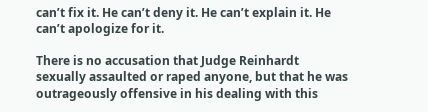can’t fix it. He can’t deny it. He can’t explain it. He can’t apologize for it.

There is no accusation that Judge Reinhardt sexually assaulted or raped anyone, but that he was outrageously offensive in his dealing with this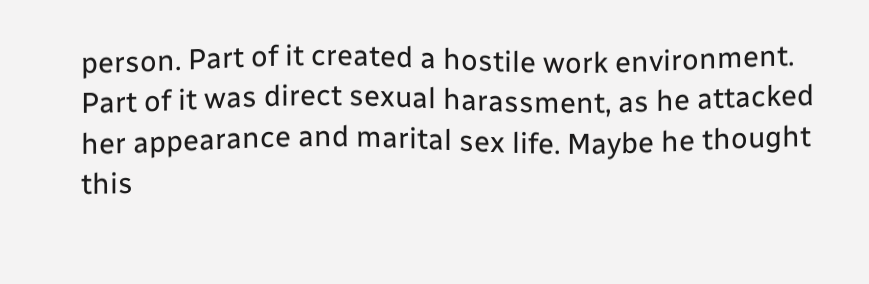person. Part of it created a hostile work environment. Part of it was direct sexual harassment, as he attacked her appearance and marital sex life. Maybe he thought this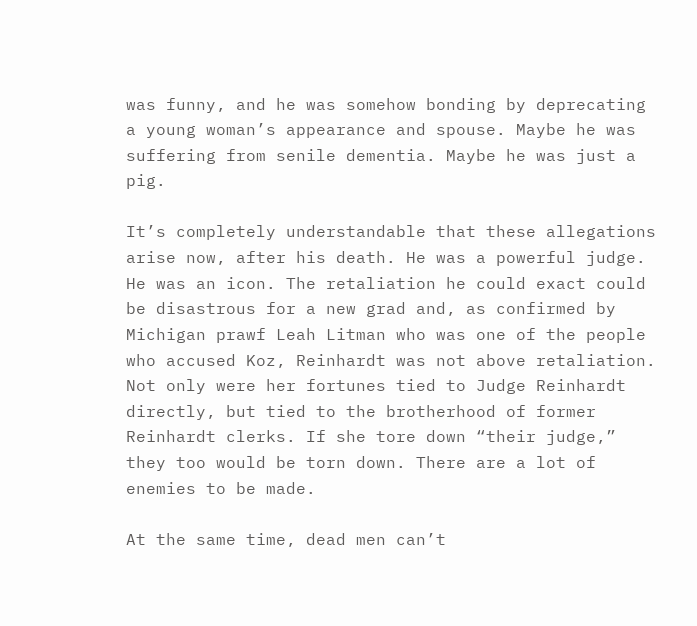was funny, and he was somehow bonding by deprecating a young woman’s appearance and spouse. Maybe he was suffering from senile dementia. Maybe he was just a pig.

It’s completely understandable that these allegations arise now, after his death. He was a powerful judge. He was an icon. The retaliation he could exact could be disastrous for a new grad and, as confirmed by Michigan prawf Leah Litman who was one of the people who accused Koz, Reinhardt was not above retaliation. Not only were her fortunes tied to Judge Reinhardt directly, but tied to the brotherhood of former Reinhardt clerks. If she tore down “their judge,” they too would be torn down. There are a lot of enemies to be made.

At the same time, dead men can’t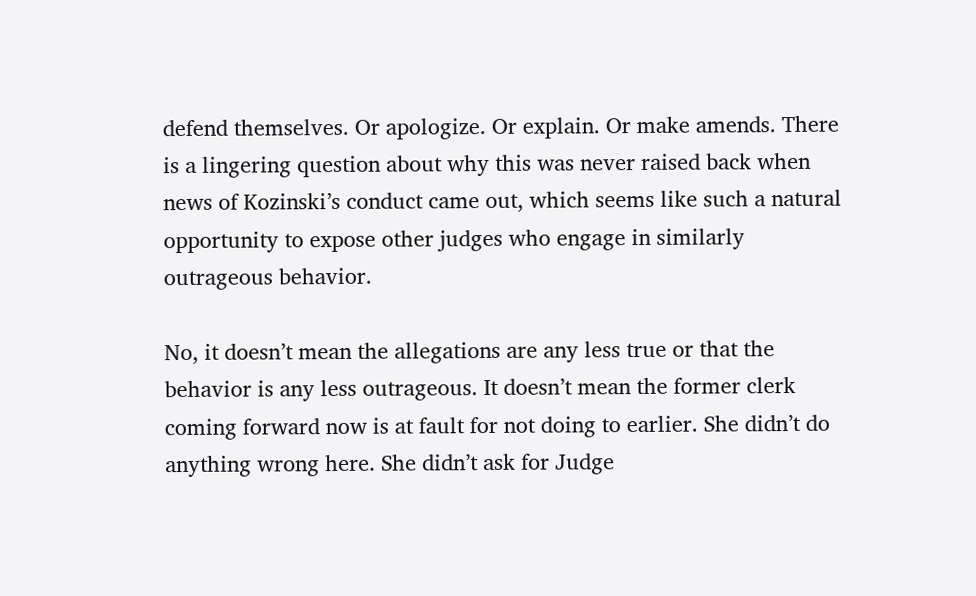defend themselves. Or apologize. Or explain. Or make amends. There is a lingering question about why this was never raised back when news of Kozinski’s conduct came out, which seems like such a natural opportunity to expose other judges who engage in similarly outrageous behavior.

No, it doesn’t mean the allegations are any less true or that the behavior is any less outrageous. It doesn’t mean the former clerk coming forward now is at fault for not doing to earlier. She didn’t do anything wrong here. She didn’t ask for Judge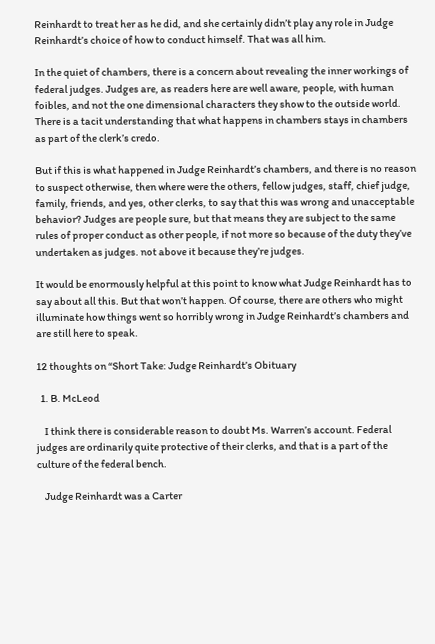Reinhardt to treat her as he did, and she certainly didn’t play any role in Judge Reinhardt’s choice of how to conduct himself. That was all him.

In the quiet of chambers, there is a concern about revealing the inner workings of federal judges. Judges are, as readers here are well aware, people, with human foibles, and not the one dimensional characters they show to the outside world. There is a tacit understanding that what happens in chambers stays in chambers as part of the clerk’s credo.

But if this is what happened in Judge Reinhardt’s chambers, and there is no reason to suspect otherwise, then where were the others, fellow judges, staff, chief judge, family, friends, and yes, other clerks, to say that this was wrong and unacceptable behavior? Judges are people sure, but that means they are subject to the same rules of proper conduct as other people, if not more so because of the duty they’ve undertaken as judges. not above it because they’re judges.

It would be enormously helpful at this point to know what Judge Reinhardt has to say about all this. But that won’t happen. Of course, there are others who might illuminate how things went so horribly wrong in Judge Reinhardt’s chambers and are still here to speak.

12 thoughts on “Short Take: Judge Reinhardt’s Obituary

  1. B. McLeod

    I think there is considerable reason to doubt Ms. Warren’s account. Federal judges are ordinarily quite protective of their clerks, and that is a part of the culture of the federal bench.

    Judge Reinhardt was a Carter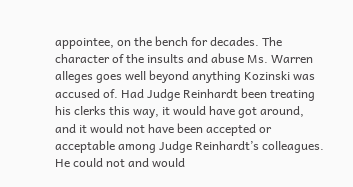appointee, on the bench for decades. The character of the insults and abuse Ms. Warren alleges goes well beyond anything Kozinski was accused of. Had Judge Reinhardt been treating his clerks this way, it would have got around, and it would not have been accepted or acceptable among Judge Reinhardt’s colleagues. He could not and would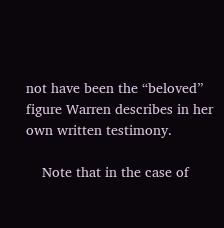not have been the “beloved” figure Warren describes in her own written testimony.

    Note that in the case of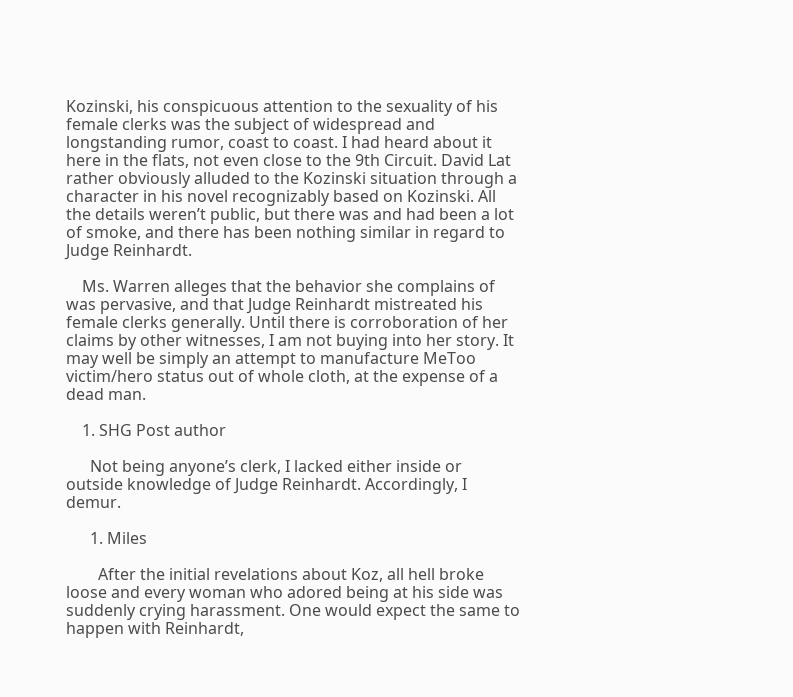Kozinski, his conspicuous attention to the sexuality of his female clerks was the subject of widespread and longstanding rumor, coast to coast. I had heard about it here in the flats, not even close to the 9th Circuit. David Lat rather obviously alluded to the Kozinski situation through a character in his novel recognizably based on Kozinski. All the details weren’t public, but there was and had been a lot of smoke, and there has been nothing similar in regard to Judge Reinhardt.

    Ms. Warren alleges that the behavior she complains of was pervasive, and that Judge Reinhardt mistreated his female clerks generally. Until there is corroboration of her claims by other witnesses, I am not buying into her story. It may well be simply an attempt to manufacture MeToo victim/hero status out of whole cloth, at the expense of a dead man.

    1. SHG Post author

      Not being anyone’s clerk, I lacked either inside or outside knowledge of Judge Reinhardt. Accordingly, I demur.

      1. Miles

        After the initial revelations about Koz, all hell broke loose and every woman who adored being at his side was suddenly crying harassment. One would expect the same to happen with Reinhardt,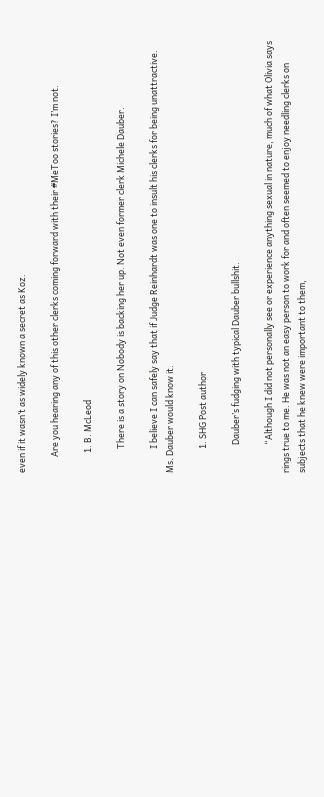even if it wasn’t as widely known a secret as Koz.

        Are you hearing any of this other clerks coming forward with their #MeToo stories? I’m not.

          1. B. McLeod

            There is a story on Nobody is backing her up. Not even former clerk Michele Dauber.

            I believe I can safely say that if Judge Reinhardt was one to insult his clerks for being unattractive. Ms. Dauber would know it.

            1. SHG Post author

              Dauber’s fudging with typical Dauber bullshit.

              “Although I did not personally see or experience anything sexual in nature, much of what Olivia says rings true to me. He was not an easy person to work for and often seemed to enjoy needling clerks on subjects that he knew were important to them,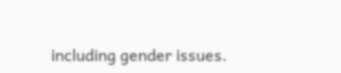including gender issues.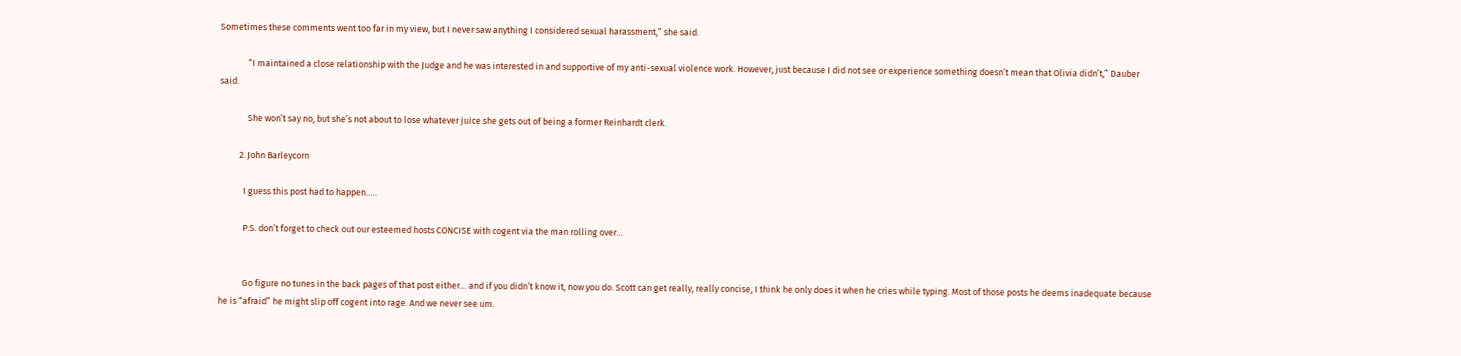Sometimes these comments went too far in my view, but I never saw anything I considered sexual harassment,” she said.

              “I maintained a close relationship with the Judge and he was interested in and supportive of my anti-sexual violence work. However, just because I did not see or experience something doesn’t mean that Olivia didn’t,” Dauber said.

              She won’t say no, but she’s not about to lose whatever juice she gets out of being a former Reinhardt clerk.

          2. John Barleycorn

            I guess this post had to happen.….

            P.S. don’t forget to check out our esteemed hosts CONCISE with cogent via the man rolling over…


            Go figure no tunes in the back pages of that post either… and if you didn’t know it, now you do. Scott can get really, really concise, I think he only does it when he cries while typing. Most of those posts he deems inadequate because he is “afraid” he might slip off cogent into rage. And we never see um.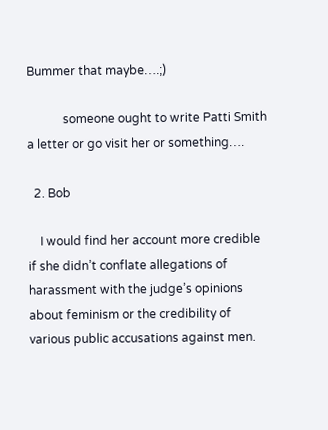Bummer that maybe….;)

            someone ought to write Patti Smith a letter or go visit her or something….

  2. Bob

    I would find her account more credible if she didn’t conflate allegations of harassment with the judge’s opinions about feminism or the credibility of various public accusations against men.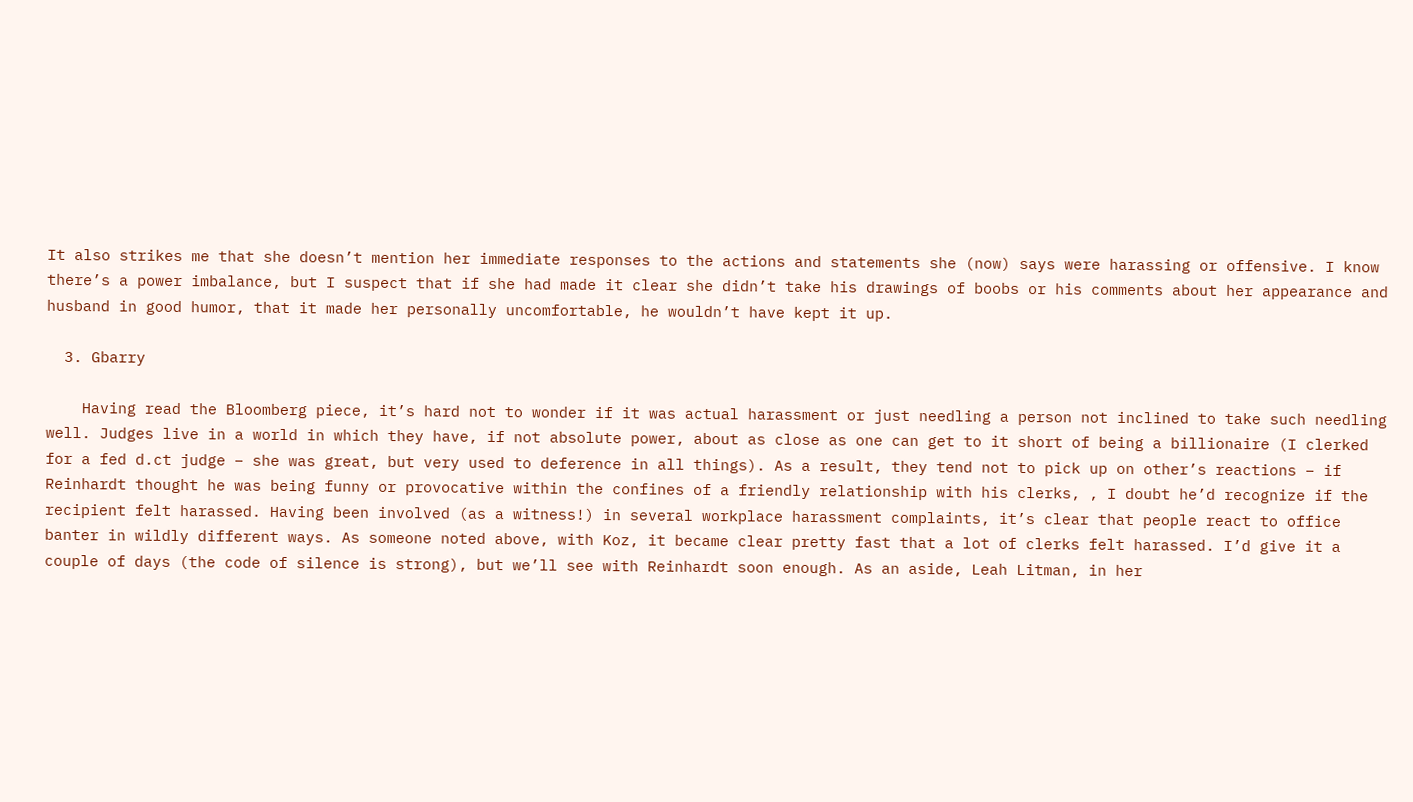It also strikes me that she doesn’t mention her immediate responses to the actions and statements she (now) says were harassing or offensive. I know there’s a power imbalance, but I suspect that if she had made it clear she didn’t take his drawings of boobs or his comments about her appearance and husband in good humor, that it made her personally uncomfortable, he wouldn’t have kept it up.

  3. Gbarry

    Having read the Bloomberg piece, it’s hard not to wonder if it was actual harassment or just needling a person not inclined to take such needling well. Judges live in a world in which they have, if not absolute power, about as close as one can get to it short of being a billionaire (I clerked for a fed d.ct judge – she was great, but very used to deference in all things). As a result, they tend not to pick up on other’s reactions – if Reinhardt thought he was being funny or provocative within the confines of a friendly relationship with his clerks, , I doubt he’d recognize if the recipient felt harassed. Having been involved (as a witness!) in several workplace harassment complaints, it’s clear that people react to office banter in wildly different ways. As someone noted above, with Koz, it became clear pretty fast that a lot of clerks felt harassed. I’d give it a couple of days (the code of silence is strong), but we’ll see with Reinhardt soon enough. As an aside, Leah Litman, in her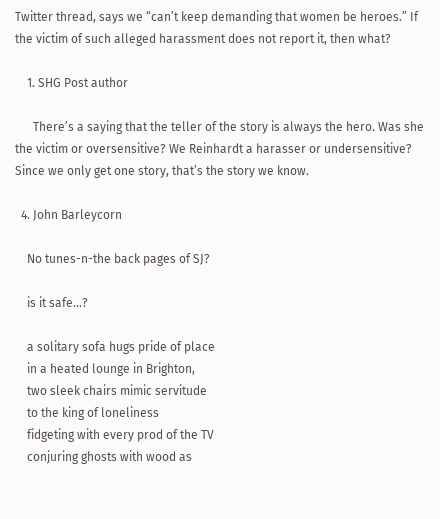Twitter thread, says we “can’t keep demanding that women be heroes.” If the victim of such alleged harassment does not report it, then what?

    1. SHG Post author

      There’s a saying that the teller of the story is always the hero. Was she the victim or oversensitive? We Reinhardt a harasser or undersensitive? Since we only get one story, that’s the story we know.

  4. John Barleycorn

    No tunes-n-the back pages of SJ?

    is it safe…?

    a solitary sofa hugs pride of place
    in a heated lounge in Brighton,
    two sleek chairs mimic servitude
    to the king of loneliness
    fidgeting with every prod of the TV
    conjuring ghosts with wood as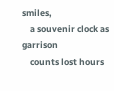smiles,
    a souvenir clock as garrison
    counts lost hours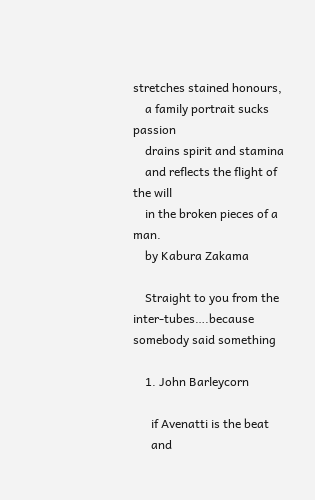stretches stained honours,
    a family portrait sucks passion
    drains spirit and stamina
    and reflects the flight of the will
    in the broken pieces of a man.
    by Kabura Zakama

    Straight to you from the inter-tubes….because somebody said something

    1. John Barleycorn

      if Avenatti is the beat
      and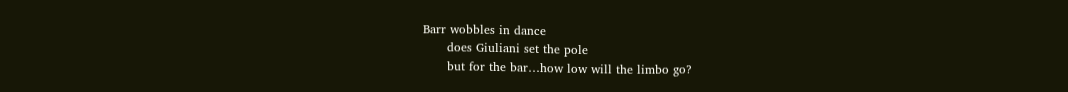Barr wobbles in dance
      does Giuliani set the pole
      but for the bar…how low will the limbo go?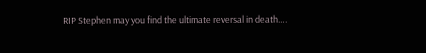RIP Stephen may you find the ultimate reversal in death….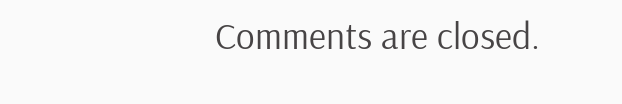Comments are closed.